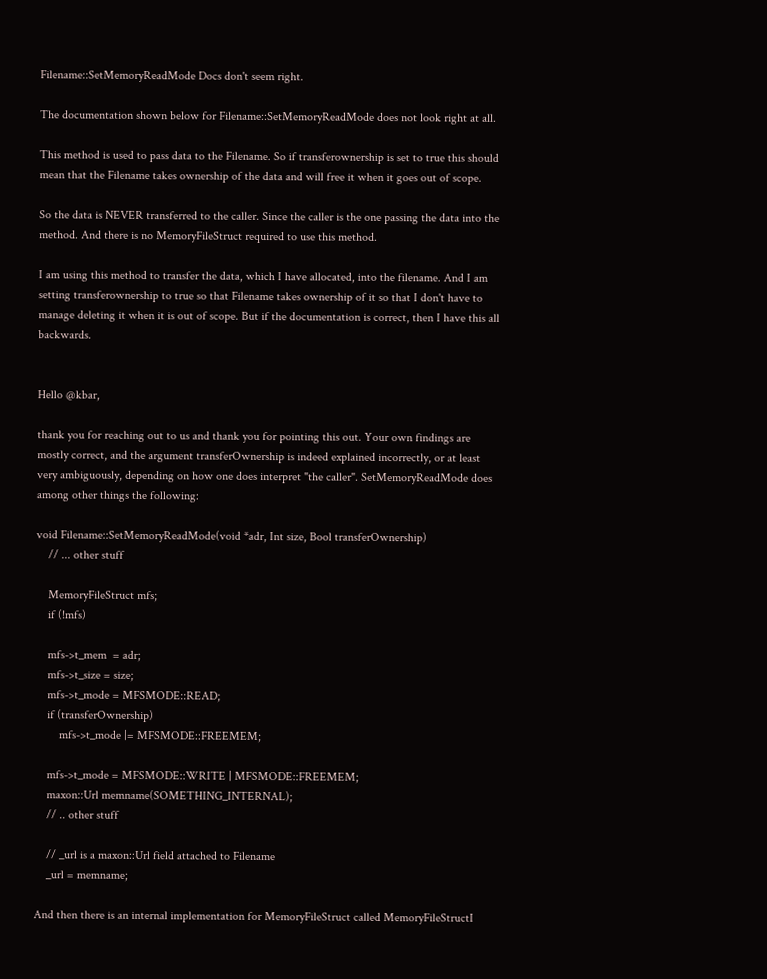Filename::SetMemoryReadMode Docs don't seem right.

The documentation shown below for Filename::SetMemoryReadMode does not look right at all.

This method is used to pass data to the Filename. So if transferownership is set to true this should mean that the Filename takes ownership of the data and will free it when it goes out of scope.

So the data is NEVER transferred to the caller. Since the caller is the one passing the data into the method. And there is no MemoryFileStruct required to use this method.

I am using this method to transfer the data, which I have allocated, into the filename. And I am setting transferownership to true so that Filename takes ownership of it so that I don't have to manage deleting it when it is out of scope. But if the documentation is correct, then I have this all backwards.


Hello @kbar,

thank you for reaching out to us and thank you for pointing this out. Your own findings are mostly correct, and the argument transferOwnership is indeed explained incorrectly, or at least very ambiguously, depending on how one does interpret "the caller". SetMemoryReadMode does among other things the following:

void Filename::SetMemoryReadMode(void *adr, Int size, Bool transferOwnership)
    // ... other stuff

    MemoryFileStruct mfs;
    if (!mfs)

    mfs->t_mem  = adr;
    mfs->t_size = size;
    mfs->t_mode = MFSMODE::READ;
    if (transferOwnership)
        mfs->t_mode |= MFSMODE::FREEMEM;

    mfs->t_mode = MFSMODE::WRITE | MFSMODE::FREEMEM;
    maxon::Url memname(SOMETHING_INTERNAL);
    // .. other stuff

    // _url is a maxon::Url field attached to Filename
    _url = memname;

And then there is an internal implementation for MemoryFileStruct called MemoryFileStructI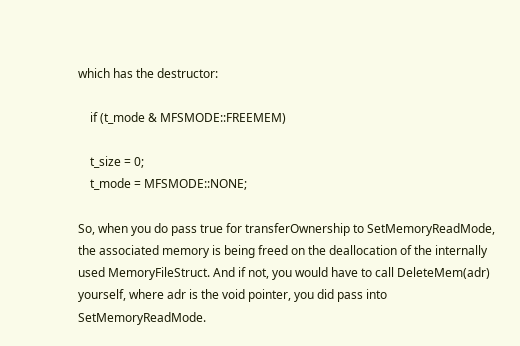which has the destructor:

    if (t_mode & MFSMODE::FREEMEM)

    t_size = 0;
    t_mode = MFSMODE::NONE;

So, when you do pass true for transferOwnership to SetMemoryReadMode, the associated memory is being freed on the deallocation of the internally used MemoryFileStruct. And if not, you would have to call DeleteMem(adr) yourself, where adr is the void pointer, you did pass into SetMemoryReadMode.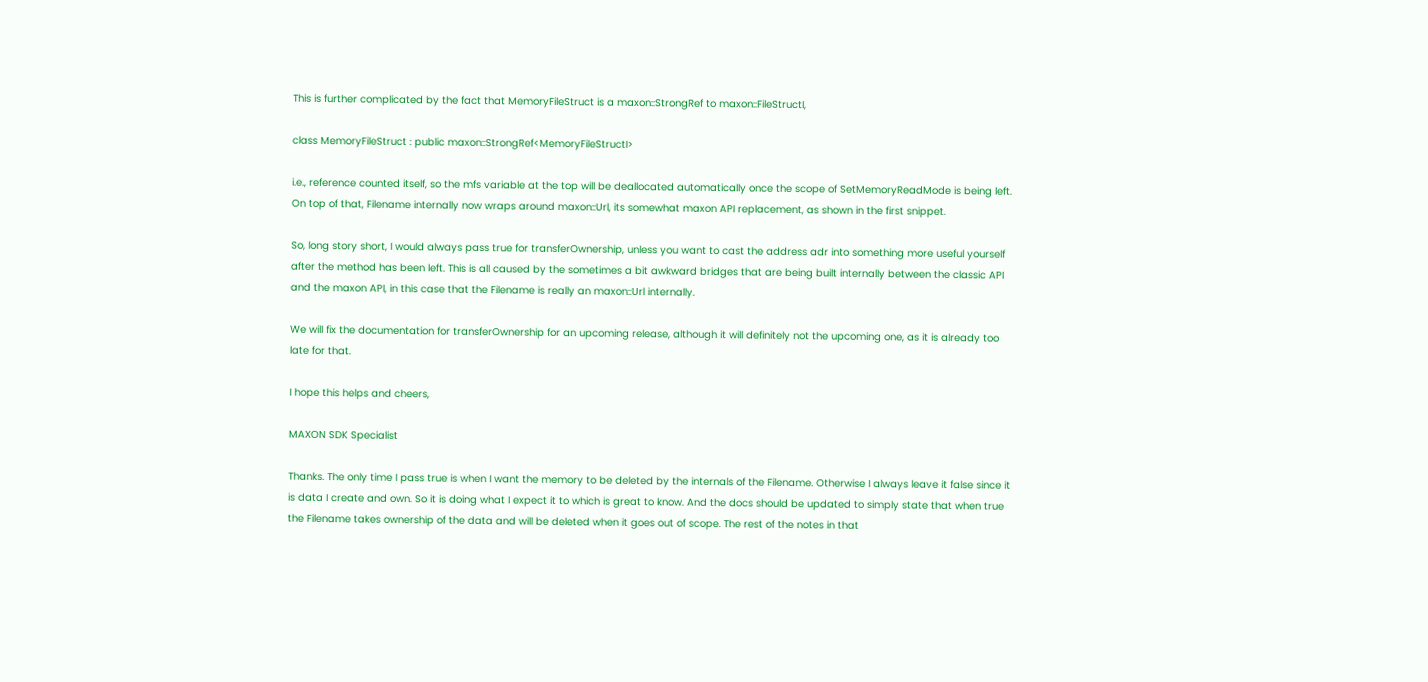This is further complicated by the fact that MemoryFileStruct is a maxon::StrongRef to maxon::FileStructI,

class MemoryFileStruct : public maxon::StrongRef<MemoryFileStructI>

i.e., reference counted itself, so the mfs variable at the top will be deallocated automatically once the scope of SetMemoryReadMode is being left. On top of that, Filename internally now wraps around maxon::Url, its somewhat maxon API replacement, as shown in the first snippet.

So, long story short, I would always pass true for transferOwnership, unless you want to cast the address adr into something more useful yourself after the method has been left. This is all caused by the sometimes a bit awkward bridges that are being built internally between the classic API and the maxon API, in this case that the Filename is really an maxon::Url internally.

We will fix the documentation for transferOwnership for an upcoming release, although it will definitely not the upcoming one, as it is already too late for that.

I hope this helps and cheers,

MAXON SDK Specialist

Thanks. The only time I pass true is when I want the memory to be deleted by the internals of the Filename. Otherwise I always leave it false since it is data I create and own. So it is doing what I expect it to which is great to know. And the docs should be updated to simply state that when true the Filename takes ownership of the data and will be deleted when it goes out of scope. The rest of the notes in that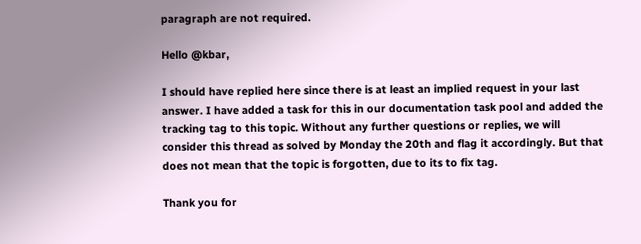paragraph are not required.

Hello @kbar,

I should have replied here since there is at least an implied request in your last answer. I have added a task for this in our documentation task pool and added the tracking tag to this topic. Without any further questions or replies, we will consider this thread as solved by Monday the 20th and flag it accordingly. But that does not mean that the topic is forgotten, due to its to fix tag.

Thank you for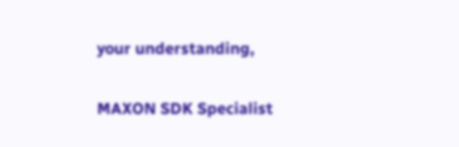your understanding,

MAXON SDK Specialist